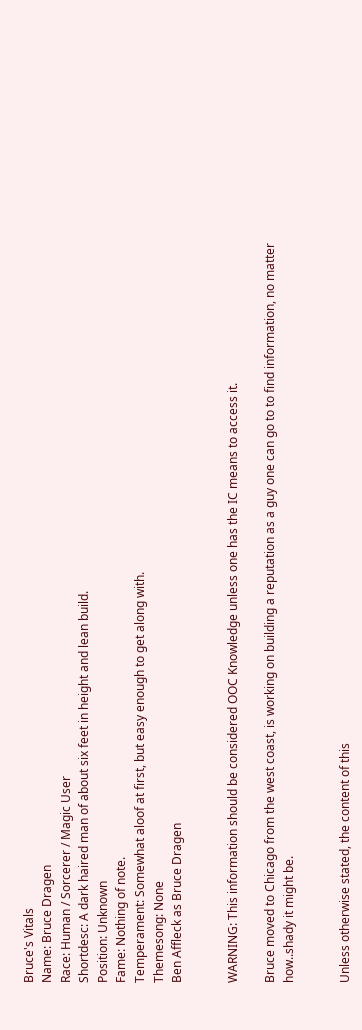Bruce's Vitals
Name: Bruce Dragen
Race: Human / Sorcerer / Magic User
Shortdesc: A dark haired man of about six feet in height and lean build.
Position: Unknown
Fame: Nothing of note.
Temperament: Somewhat aloof at first, but easy enough to get along with.
Themesong: None
Ben Affleck as Bruce Dragen


WARNING: This information should be considered OOC Knowledge unless one has the IC means to access it.

Bruce moved to Chicago from the west coast, is working on building a reputation as a guy one can go to to find information, no matter how..shady it might be.


Unless otherwise stated, the content of this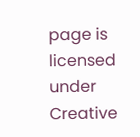page is licensed under Creative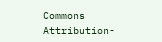Commons Attribution-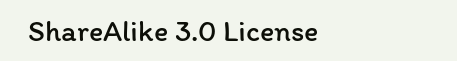ShareAlike 3.0 License